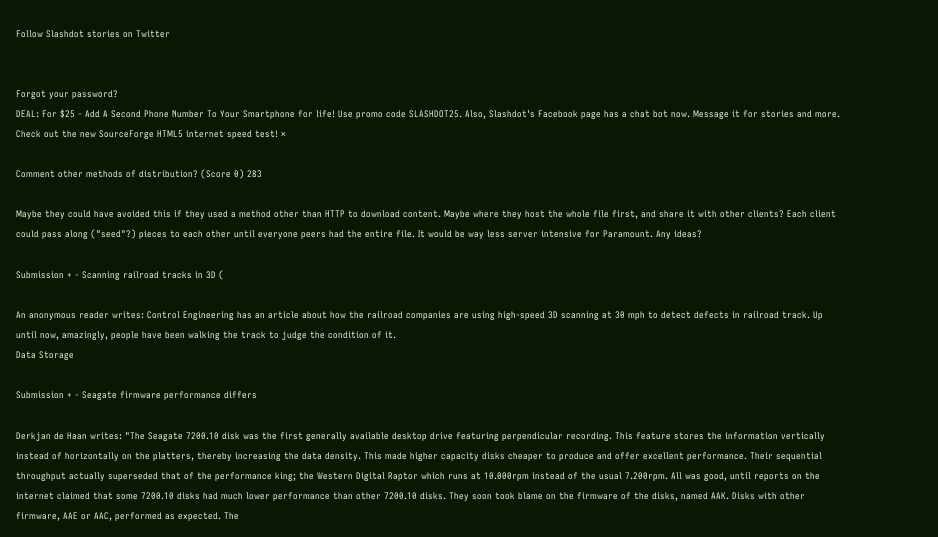Follow Slashdot stories on Twitter


Forgot your password?
DEAL: For $25 - Add A Second Phone Number To Your Smartphone for life! Use promo code SLASHDOT25. Also, Slashdot's Facebook page has a chat bot now. Message it for stories and more. Check out the new SourceForge HTML5 internet speed test! ×

Comment other methods of distribution? (Score 0) 283

Maybe they could have avoided this if they used a method other than HTTP to download content. Maybe where they host the whole file first, and share it with other clients? Each client could pass along ("seed"?) pieces to each other until everyone peers had the entire file. It would be way less server intensive for Paramount. Any ideas?

Submission + - Scanning railroad tracks in 3D (

An anonymous reader writes: Control Engineering has an article about how the railroad companies are using high-speed 3D scanning at 30 mph to detect defects in railroad track. Up until now, amazingly, people have been walking the track to judge the condition of it.
Data Storage

Submission + - Seagate firmware performance differs

Derkjan de Haan writes: "The Seagate 7200.10 disk was the first generally available desktop drive featuring perpendicular recording. This feature stores the information vertically instead of horizontally on the platters, thereby increasing the data density. This made higher capacity disks cheaper to produce and offer excellent performance. Their sequential throughput actually superseded that of the performance king; the Western Digital Raptor which runs at 10.000rpm instead of the usual 7.200rpm. All was good, until reports on the internet claimed that some 7200.10 disks had much lower performance than other 7200.10 disks. They soon took blame on the firmware of the disks, named AAK. Disks with other firmware, AAE or AAC, performed as expected. The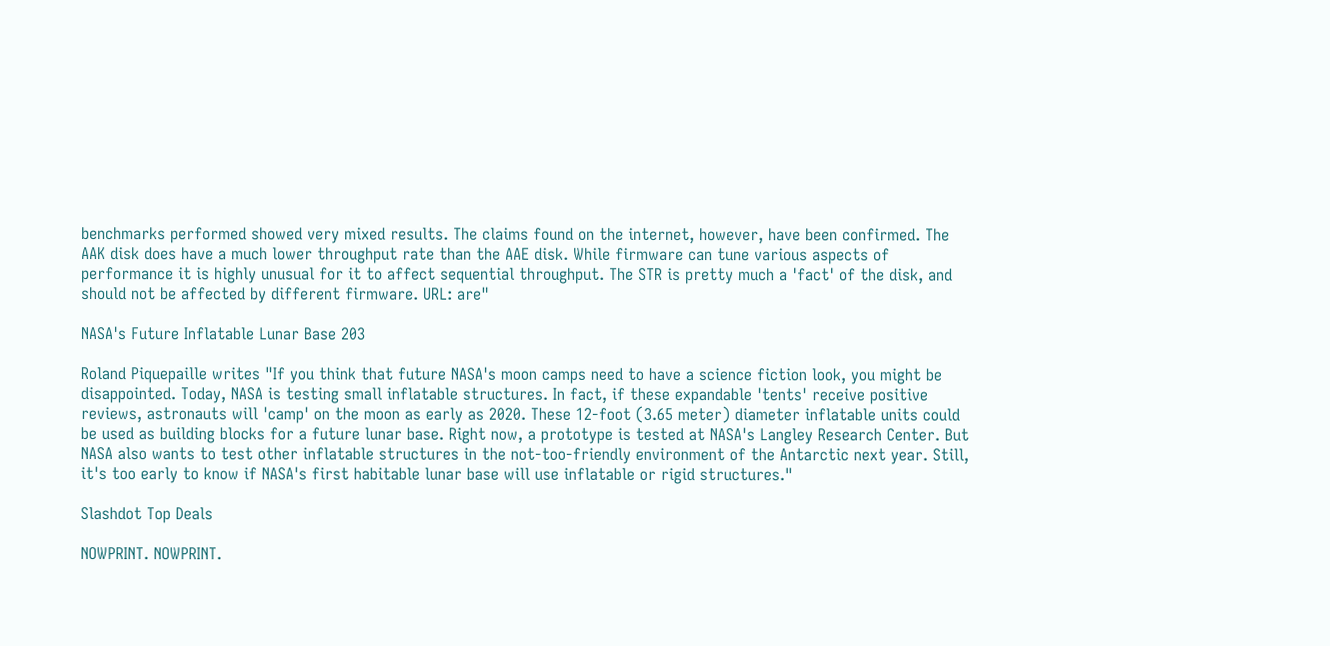benchmarks performed showed very mixed results. The claims found on the internet, however, have been confirmed. The AAK disk does have a much lower throughput rate than the AAE disk. While firmware can tune various aspects of performance it is highly unusual for it to affect sequential throughput. The STR is pretty much a 'fact' of the disk, and should not be affected by different firmware. URL: are"

NASA's Future Inflatable Lunar Base 203

Roland Piquepaille writes "If you think that future NASA's moon camps need to have a science fiction look, you might be disappointed. Today, NASA is testing small inflatable structures. In fact, if these expandable 'tents' receive positive reviews, astronauts will 'camp' on the moon as early as 2020. These 12-foot (3.65 meter) diameter inflatable units could be used as building blocks for a future lunar base. Right now, a prototype is tested at NASA's Langley Research Center. But NASA also wants to test other inflatable structures in the not-too-friendly environment of the Antarctic next year. Still, it's too early to know if NASA's first habitable lunar base will use inflatable or rigid structures."

Slashdot Top Deals

NOWPRINT. NOWPRINT.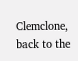Clemclone, back to the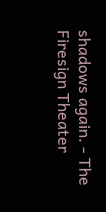shadows again. - The Firesign Theater